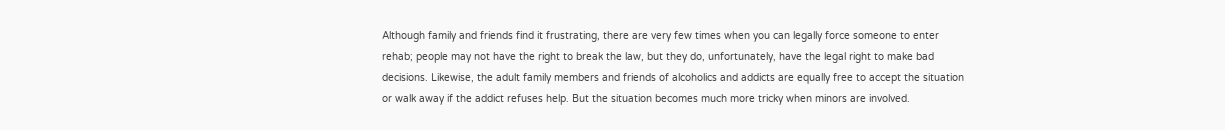Although family and friends find it frustrating, there are very few times when you can legally force someone to enter rehab; people may not have the right to break the law, but they do, unfortunately, have the legal right to make bad decisions. Likewise, the adult family members and friends of alcoholics and addicts are equally free to accept the situation or walk away if the addict refuses help. But the situation becomes much more tricky when minors are involved.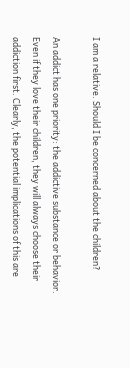I am a relative. Should I be concerned about the children?

An addict has one priority: the addictive substance or behavior. Even if they love their children, they will always choose their addiction first. Clearly, the potential implications of this are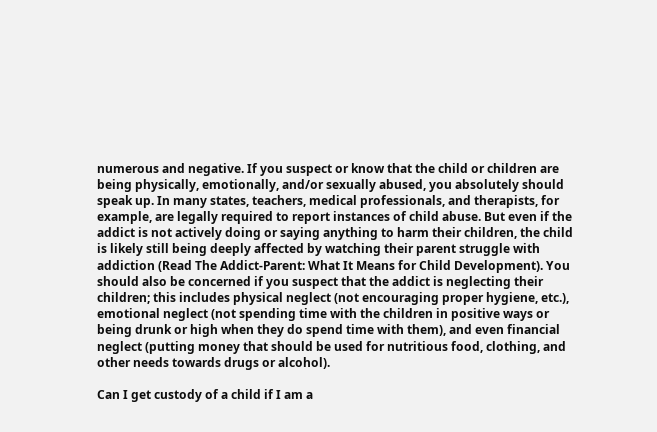numerous and negative. If you suspect or know that the child or children are being physically, emotionally, and/or sexually abused, you absolutely should speak up. In many states, teachers, medical professionals, and therapists, for example, are legally required to report instances of child abuse. But even if the addict is not actively doing or saying anything to harm their children, the child is likely still being deeply affected by watching their parent struggle with addiction (Read The Addict-Parent: What It Means for Child Development). You should also be concerned if you suspect that the addict is neglecting their children; this includes physical neglect (not encouraging proper hygiene, etc.), emotional neglect (not spending time with the children in positive ways or being drunk or high when they do spend time with them), and even financial neglect (putting money that should be used for nutritious food, clothing, and other needs towards drugs or alcohol).

Can I get custody of a child if I am a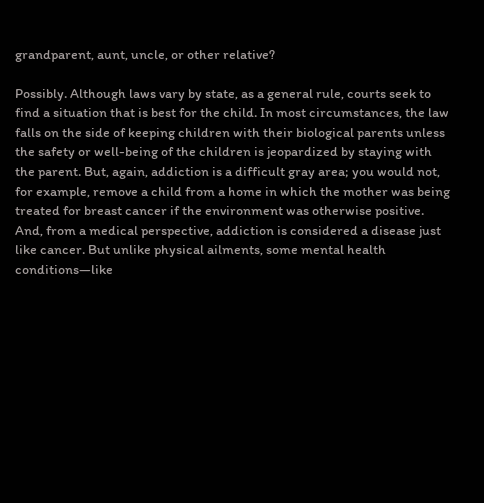grandparent, aunt, uncle, or other relative?

Possibly. Although laws vary by state, as a general rule, courts seek to find a situation that is best for the child. In most circumstances, the law falls on the side of keeping children with their biological parents unless the safety or well-being of the children is jeopardized by staying with the parent. But, again, addiction is a difficult gray area; you would not, for example, remove a child from a home in which the mother was being treated for breast cancer if the environment was otherwise positive. And, from a medical perspective, addiction is considered a disease just like cancer. But unlike physical ailments, some mental health conditions—like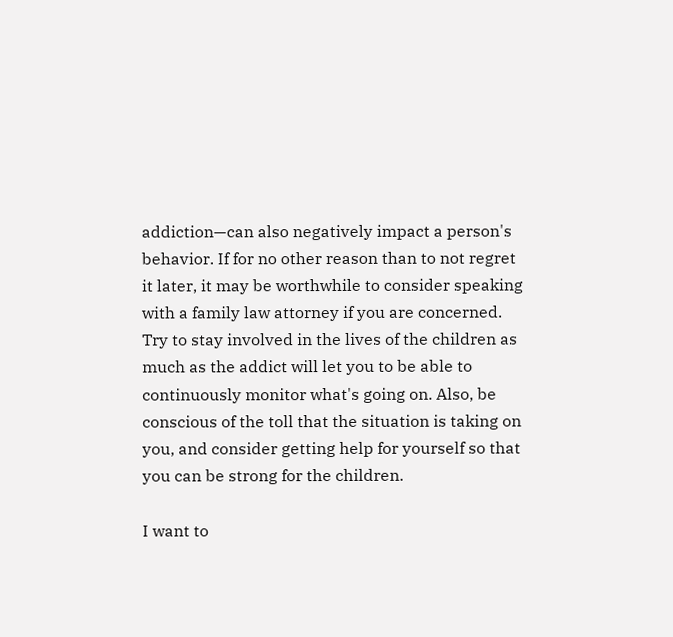addiction—can also negatively impact a person's behavior. If for no other reason than to not regret it later, it may be worthwhile to consider speaking with a family law attorney if you are concerned. Try to stay involved in the lives of the children as much as the addict will let you to be able to continuously monitor what's going on. Also, be conscious of the toll that the situation is taking on you, and consider getting help for yourself so that you can be strong for the children.

I want to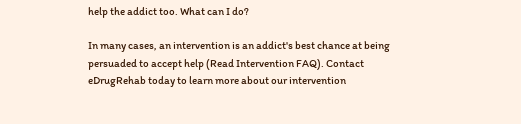help the addict too. What can I do?

In many cases, an intervention is an addict's best chance at being persuaded to accept help (Read Intervention FAQ). Contact eDrugRehab today to learn more about our intervention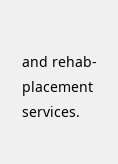and rehab-placement services.